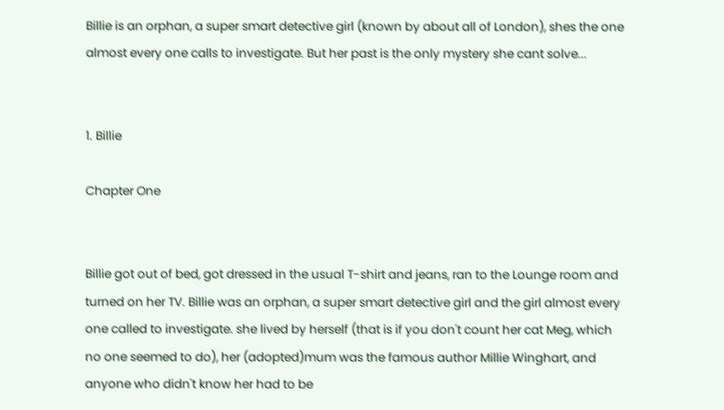Billie is an orphan, a super smart detective girl (known by about all of London), shes the one almost every one calls to investigate. But her past is the only mystery she cant solve...


1. Billie

Chapter One


Billie got out of bed, got dressed in the usual T-shirt and jeans, ran to the Lounge room and turned on her TV. Billie was an orphan, a super smart detective girl and the girl almost every one called to investigate. she lived by herself (that is if you don't count her cat Meg, which no one seemed to do), her (adopted)mum was the famous author Millie Winghart, and anyone who didn't know her had to be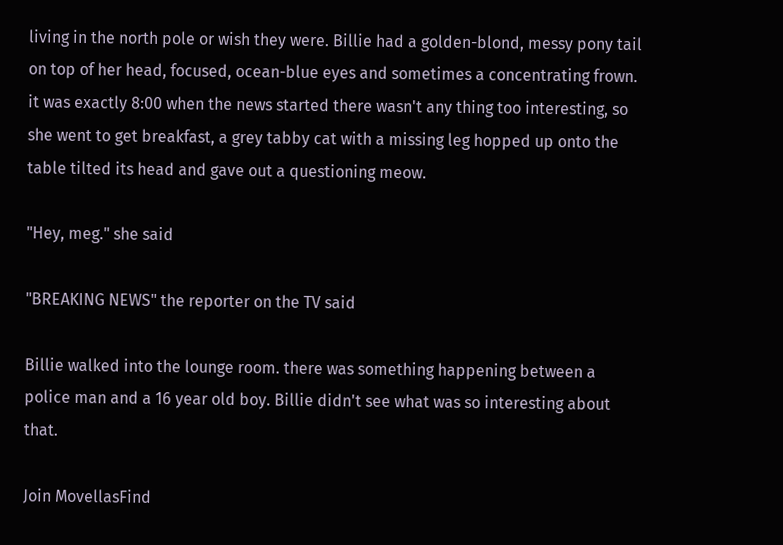living in the north pole or wish they were. Billie had a golden-blond, messy pony tail on top of her head, focused, ocean-blue eyes and sometimes a concentrating frown. it was exactly 8:00 when the news started there wasn't any thing too interesting, so she went to get breakfast, a grey tabby cat with a missing leg hopped up onto the table tilted its head and gave out a questioning meow.

"Hey, meg." she said

"BREAKING NEWS" the reporter on the TV said

Billie walked into the lounge room. there was something happening between a police man and a 16 year old boy. Billie didn't see what was so interesting about that.

Join MovellasFind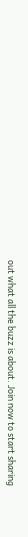out what all the buzz is about. Join now to start sharing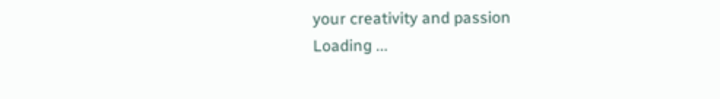your creativity and passion
Loading ...